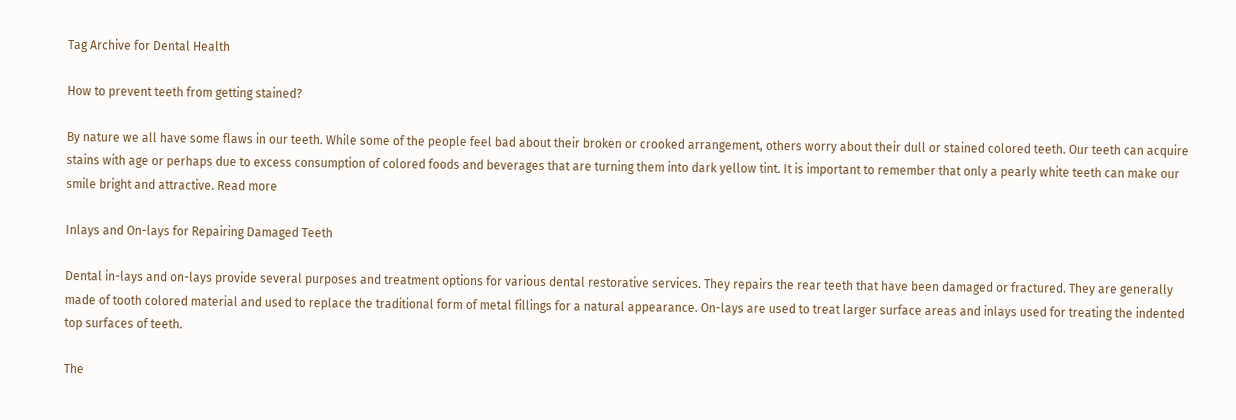Tag Archive for Dental Health

How to prevent teeth from getting stained?

By nature we all have some flaws in our teeth. While some of the people feel bad about their broken or crooked arrangement, others worry about their dull or stained colored teeth. Our teeth can acquire stains with age or perhaps due to excess consumption of colored foods and beverages that are turning them into dark yellow tint. It is important to remember that only a pearly white teeth can make our smile bright and attractive. Read more

Inlays and On-lays for Repairing Damaged Teeth

Dental in-lays and on-lays provide several purposes and treatment options for various dental restorative services. They repairs the rear teeth that have been damaged or fractured. They are generally made of tooth colored material and used to replace the traditional form of metal fillings for a natural appearance. On-lays are used to treat larger surface areas and inlays used for treating the indented top surfaces of teeth.

The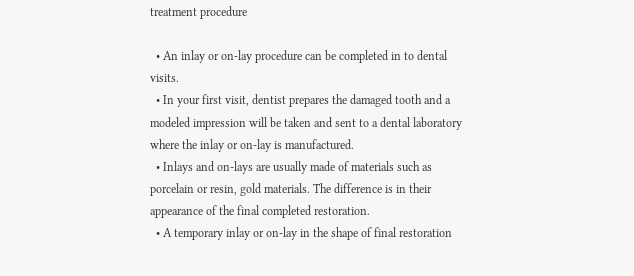treatment procedure

  • An inlay or on-lay procedure can be completed in to dental visits.
  • In your first visit, dentist prepares the damaged tooth and a modeled impression will be taken and sent to a dental laboratory where the inlay or on-lay is manufactured.
  • Inlays and on-lays are usually made of materials such as porcelain or resin, gold materials. The difference is in their appearance of the final completed restoration.
  • A temporary inlay or on-lay in the shape of final restoration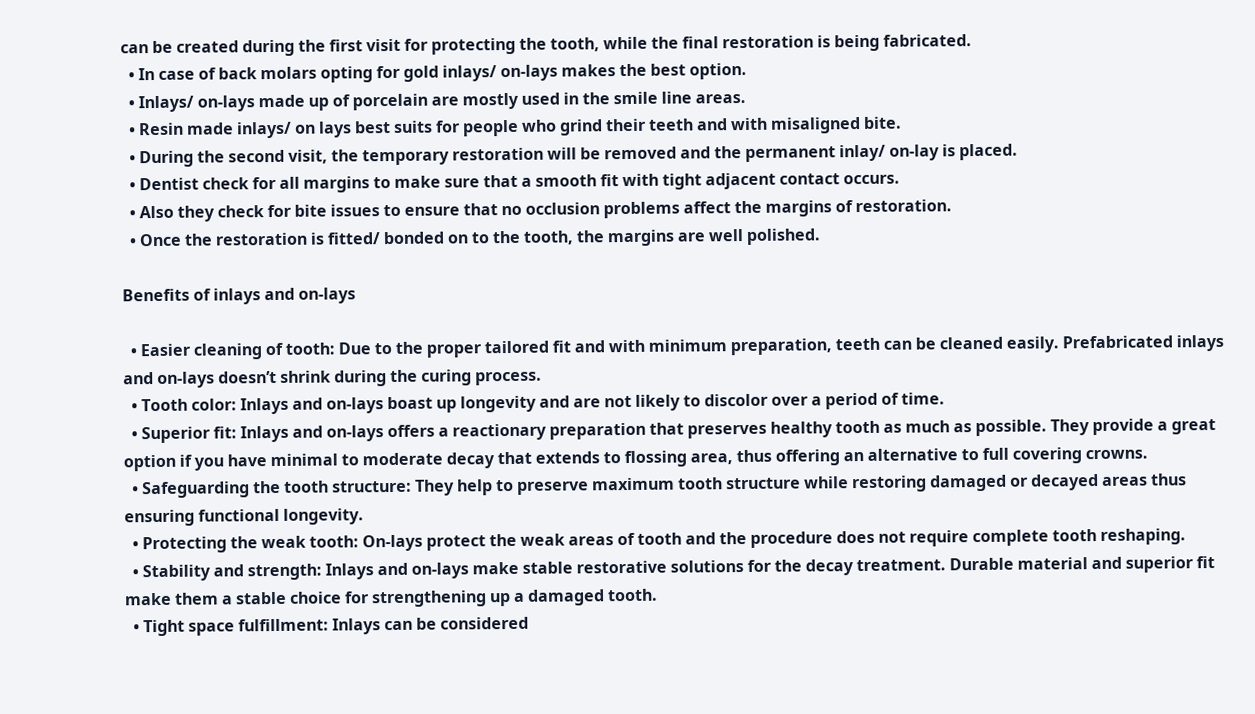can be created during the first visit for protecting the tooth, while the final restoration is being fabricated.
  • In case of back molars opting for gold inlays/ on-lays makes the best option.
  • Inlays/ on-lays made up of porcelain are mostly used in the smile line areas.
  • Resin made inlays/ on lays best suits for people who grind their teeth and with misaligned bite.
  • During the second visit, the temporary restoration will be removed and the permanent inlay/ on-lay is placed.
  • Dentist check for all margins to make sure that a smooth fit with tight adjacent contact occurs.
  • Also they check for bite issues to ensure that no occlusion problems affect the margins of restoration.
  • Once the restoration is fitted/ bonded on to the tooth, the margins are well polished.

Benefits of inlays and on-lays

  • Easier cleaning of tooth: Due to the proper tailored fit and with minimum preparation, teeth can be cleaned easily. Prefabricated inlays and on-lays doesn’t shrink during the curing process.
  • Tooth color: Inlays and on-lays boast up longevity and are not likely to discolor over a period of time.
  • Superior fit: Inlays and on-lays offers a reactionary preparation that preserves healthy tooth as much as possible. They provide a great option if you have minimal to moderate decay that extends to flossing area, thus offering an alternative to full covering crowns.
  • Safeguarding the tooth structure: They help to preserve maximum tooth structure while restoring damaged or decayed areas thus ensuring functional longevity.
  • Protecting the weak tooth: On-lays protect the weak areas of tooth and the procedure does not require complete tooth reshaping.
  • Stability and strength: Inlays and on-lays make stable restorative solutions for the decay treatment. Durable material and superior fit make them a stable choice for strengthening up a damaged tooth.
  • Tight space fulfillment: Inlays can be considered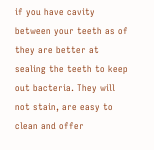if you have cavity between your teeth as of they are better at sealing the teeth to keep out bacteria. They will not stain, are easy to clean and offer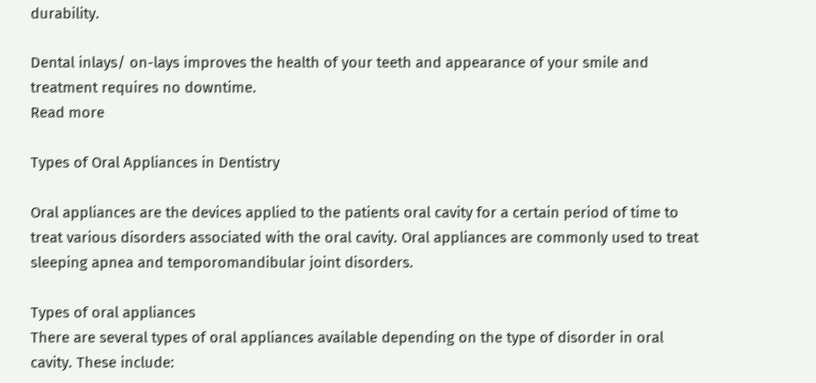durability.

Dental inlays/ on-lays improves the health of your teeth and appearance of your smile and treatment requires no downtime.
Read more

Types of Oral Appliances in Dentistry

Oral appliances are the devices applied to the patients oral cavity for a certain period of time to treat various disorders associated with the oral cavity. Oral appliances are commonly used to treat sleeping apnea and temporomandibular joint disorders.

Types of oral appliances
There are several types of oral appliances available depending on the type of disorder in oral cavity. These include: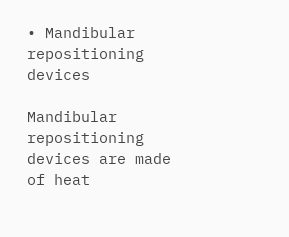• Mandibular repositioning devices

Mandibular repositioning devices are made of heat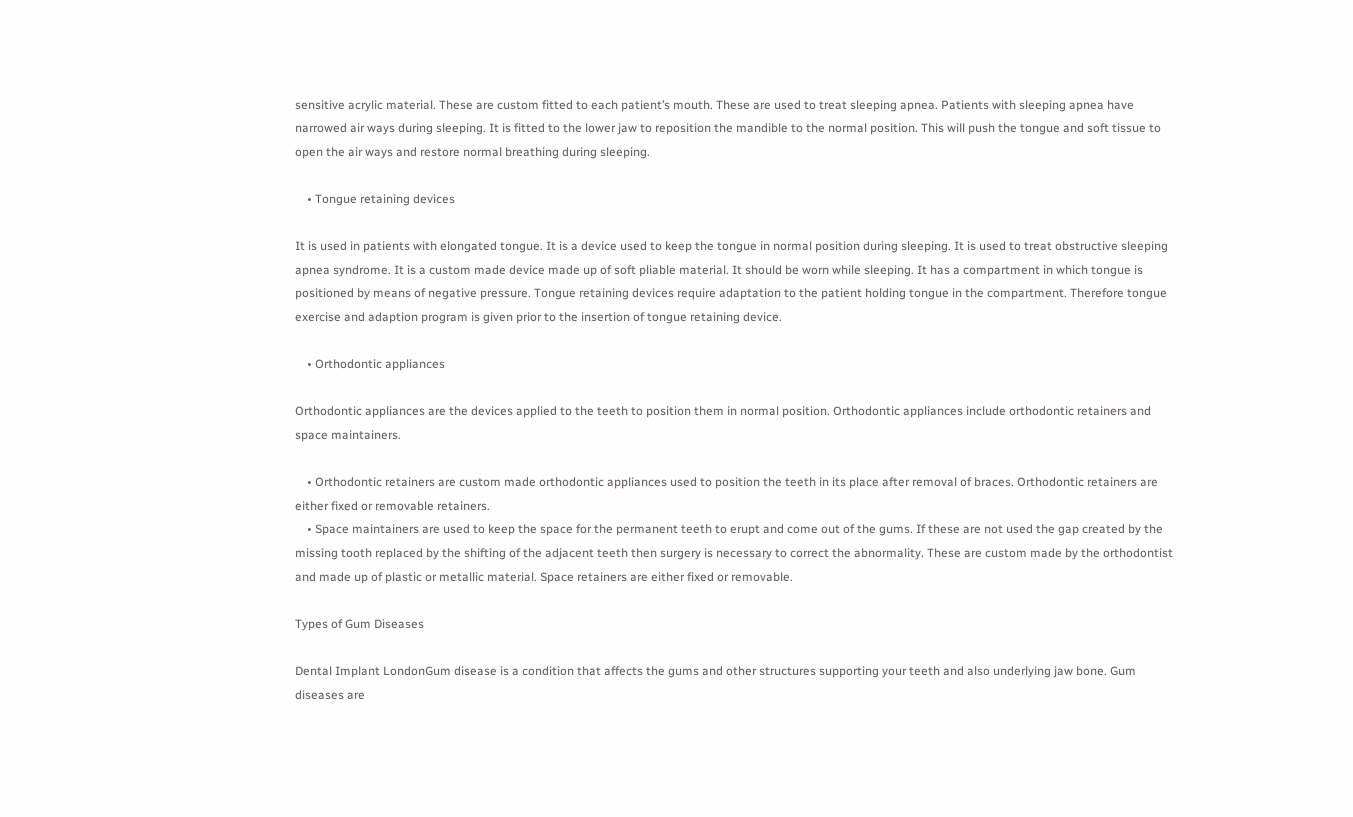sensitive acrylic material. These are custom fitted to each patient’s mouth. These are used to treat sleeping apnea. Patients with sleeping apnea have narrowed air ways during sleeping. It is fitted to the lower jaw to reposition the mandible to the normal position. This will push the tongue and soft tissue to open the air ways and restore normal breathing during sleeping.

    • Tongue retaining devices

It is used in patients with elongated tongue. It is a device used to keep the tongue in normal position during sleeping. It is used to treat obstructive sleeping apnea syndrome. It is a custom made device made up of soft pliable material. It should be worn while sleeping. It has a compartment in which tongue is positioned by means of negative pressure. Tongue retaining devices require adaptation to the patient holding tongue in the compartment. Therefore tongue exercise and adaption program is given prior to the insertion of tongue retaining device.

    • Orthodontic appliances

Orthodontic appliances are the devices applied to the teeth to position them in normal position. Orthodontic appliances include orthodontic retainers and space maintainers.

    • Orthodontic retainers are custom made orthodontic appliances used to position the teeth in its place after removal of braces. Orthodontic retainers are either fixed or removable retainers.
    • Space maintainers are used to keep the space for the permanent teeth to erupt and come out of the gums. If these are not used the gap created by the missing tooth replaced by the shifting of the adjacent teeth then surgery is necessary to correct the abnormality. These are custom made by the orthodontist and made up of plastic or metallic material. Space retainers are either fixed or removable.

Types of Gum Diseases

Dental Implant LondonGum disease is a condition that affects the gums and other structures supporting your teeth and also underlying jaw bone. Gum diseases are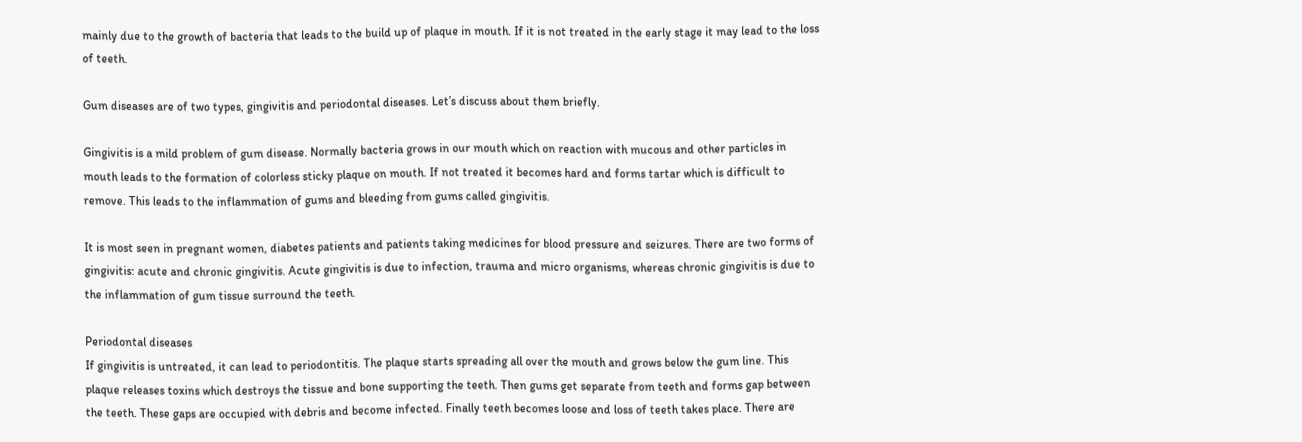mainly due to the growth of bacteria that leads to the build up of plaque in mouth. If it is not treated in the early stage it may lead to the loss of teeth.

Gum diseases are of two types, gingivitis and periodontal diseases. Let’s discuss about them briefly.

Gingivitis is a mild problem of gum disease. Normally bacteria grows in our mouth which on reaction with mucous and other particles in mouth leads to the formation of colorless sticky plaque on mouth. If not treated it becomes hard and forms tartar which is difficult to remove. This leads to the inflammation of gums and bleeding from gums called gingivitis.

It is most seen in pregnant women, diabetes patients and patients taking medicines for blood pressure and seizures. There are two forms of gingivitis: acute and chronic gingivitis. Acute gingivitis is due to infection, trauma and micro organisms, whereas chronic gingivitis is due to the inflammation of gum tissue surround the teeth.

Periodontal diseases
If gingivitis is untreated, it can lead to periodontitis. The plaque starts spreading all over the mouth and grows below the gum line. This plaque releases toxins which destroys the tissue and bone supporting the teeth. Then gums get separate from teeth and forms gap between the teeth. These gaps are occupied with debris and become infected. Finally teeth becomes loose and loss of teeth takes place. There are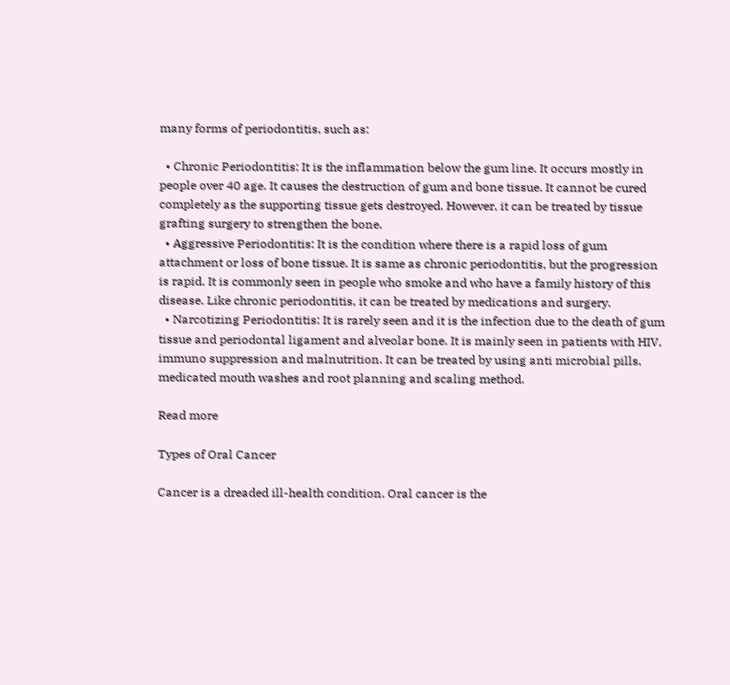many forms of periodontitis, such as:

  • Chronic Periodontitis: It is the inflammation below the gum line. It occurs mostly in people over 40 age. It causes the destruction of gum and bone tissue. It cannot be cured completely as the supporting tissue gets destroyed. However, it can be treated by tissue grafting surgery to strengthen the bone.
  • Aggressive Periodontitis: It is the condition where there is a rapid loss of gum attachment or loss of bone tissue. It is same as chronic periodontitis, but the progression is rapid. It is commonly seen in people who smoke and who have a family history of this disease. Like chronic periodontitis, it can be treated by medications and surgery.
  • Narcotizing Periodontitis: It is rarely seen and it is the infection due to the death of gum tissue and periodontal ligament and alveolar bone. It is mainly seen in patients with HIV, immuno suppression and malnutrition. It can be treated by using anti microbial pills, medicated mouth washes and root planning and scaling method.

Read more

Types of Oral Cancer

Cancer is a dreaded ill-health condition. Oral cancer is the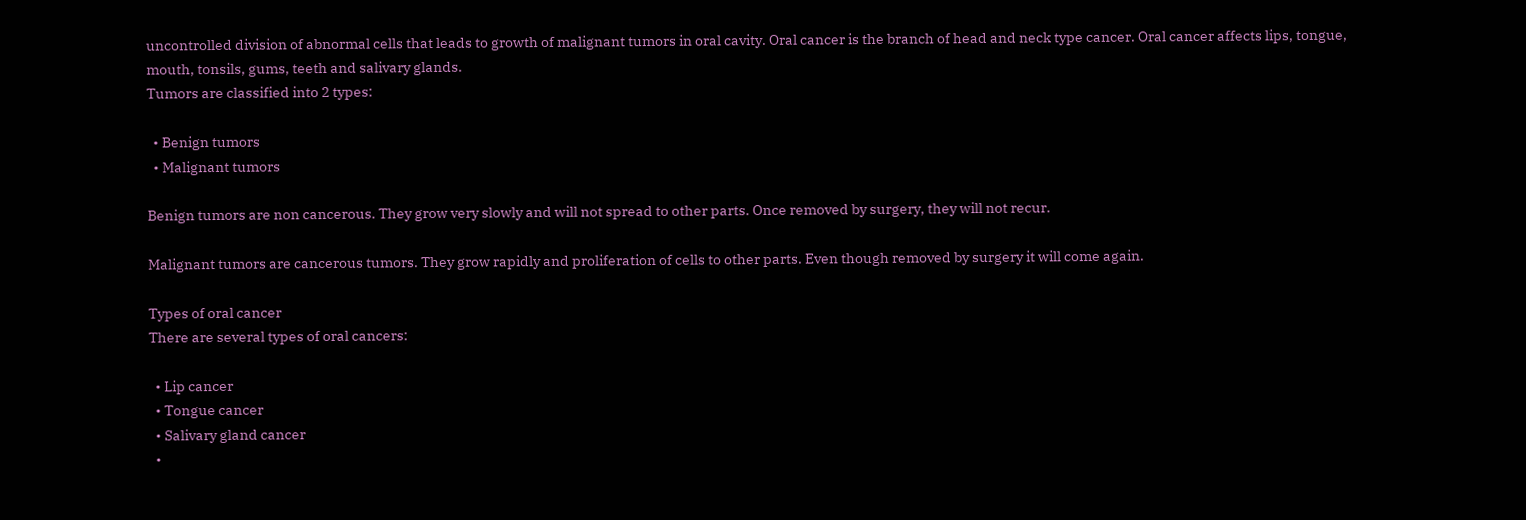uncontrolled division of abnormal cells that leads to growth of malignant tumors in oral cavity. Oral cancer is the branch of head and neck type cancer. Oral cancer affects lips, tongue, mouth, tonsils, gums, teeth and salivary glands.
Tumors are classified into 2 types:

  • Benign tumors
  • Malignant tumors

Benign tumors are non cancerous. They grow very slowly and will not spread to other parts. Once removed by surgery, they will not recur.

Malignant tumors are cancerous tumors. They grow rapidly and proliferation of cells to other parts. Even though removed by surgery it will come again.

Types of oral cancer
There are several types of oral cancers:

  • Lip cancer
  • Tongue cancer
  • Salivary gland cancer
  •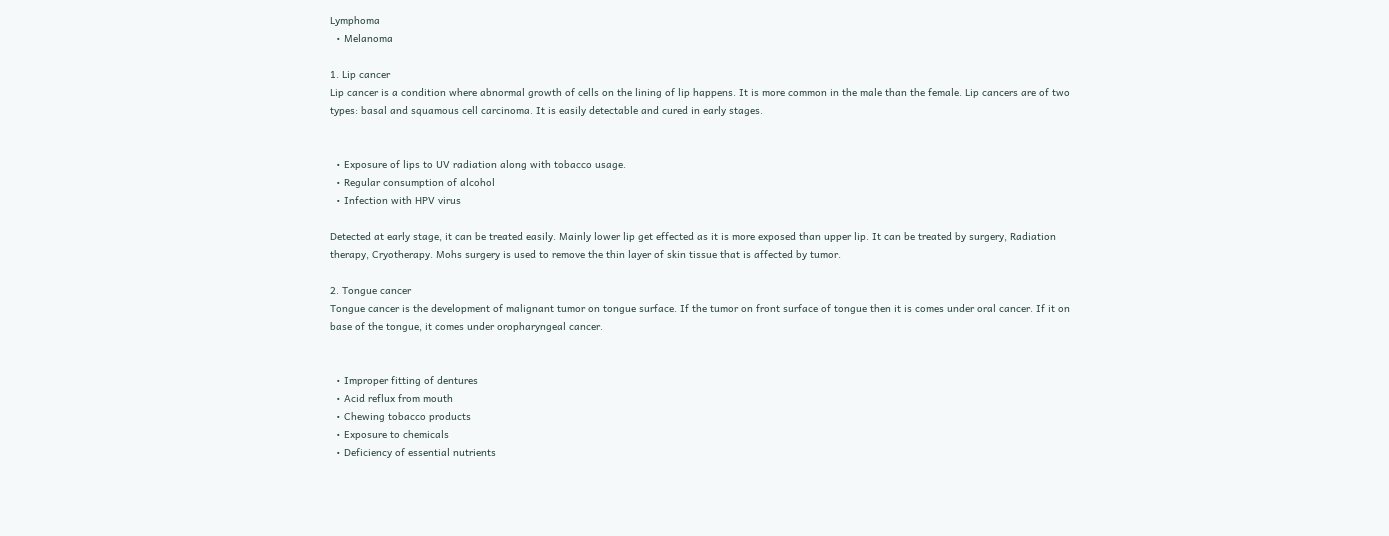Lymphoma
  • Melanoma

1. Lip cancer
Lip cancer is a condition where abnormal growth of cells on the lining of lip happens. It is more common in the male than the female. Lip cancers are of two types: basal and squamous cell carcinoma. It is easily detectable and cured in early stages.


  • Exposure of lips to UV radiation along with tobacco usage.
  • Regular consumption of alcohol
  • Infection with HPV virus

Detected at early stage, it can be treated easily. Mainly lower lip get effected as it is more exposed than upper lip. It can be treated by surgery, Radiation therapy, Cryotherapy. Mohs surgery is used to remove the thin layer of skin tissue that is affected by tumor.

2. Tongue cancer
Tongue cancer is the development of malignant tumor on tongue surface. If the tumor on front surface of tongue then it is comes under oral cancer. If it on base of the tongue, it comes under oropharyngeal cancer.


  • Improper fitting of dentures
  • Acid reflux from mouth
  • Chewing tobacco products
  • Exposure to chemicals
  • Deficiency of essential nutrients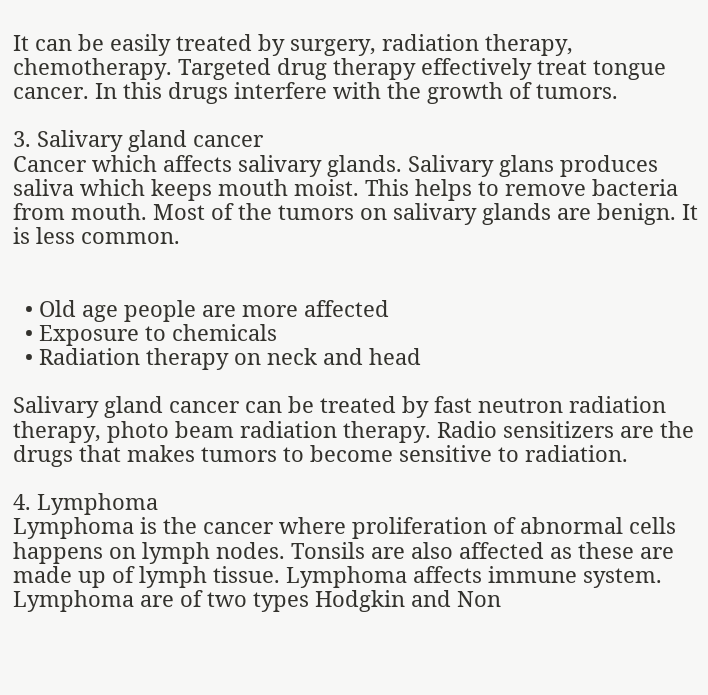It can be easily treated by surgery, radiation therapy, chemotherapy. Targeted drug therapy effectively treat tongue cancer. In this drugs interfere with the growth of tumors.

3. Salivary gland cancer
Cancer which affects salivary glands. Salivary glans produces saliva which keeps mouth moist. This helps to remove bacteria from mouth. Most of the tumors on salivary glands are benign. It is less common.


  • Old age people are more affected
  • Exposure to chemicals
  • Radiation therapy on neck and head

Salivary gland cancer can be treated by fast neutron radiation therapy, photo beam radiation therapy. Radio sensitizers are the drugs that makes tumors to become sensitive to radiation.

4. Lymphoma
Lymphoma is the cancer where proliferation of abnormal cells happens on lymph nodes. Tonsils are also affected as these are made up of lymph tissue. Lymphoma affects immune system. Lymphoma are of two types Hodgkin and Non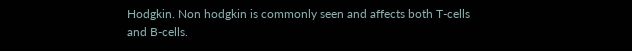Hodgkin. Non hodgkin is commonly seen and affects both T-cells and B-cells.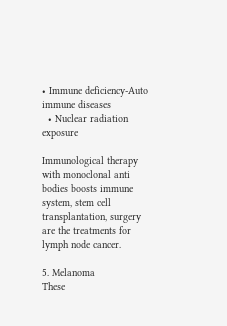• Immune deficiency-Auto immune diseases
  • Nuclear radiation exposure

Immunological therapy with monoclonal anti bodies boosts immune system, stem cell transplantation, surgery are the treatments for lymph node cancer.

5. Melanoma
These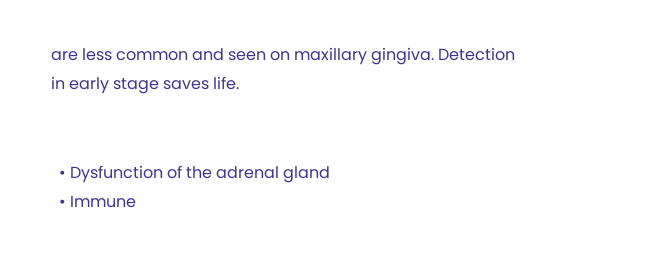are less common and seen on maxillary gingiva. Detection in early stage saves life.


  • Dysfunction of the adrenal gland
  • Immune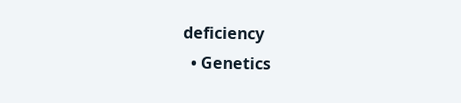deficiency
  • Genetics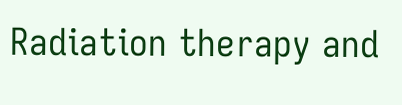Radiation therapy and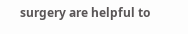surgery are helpful to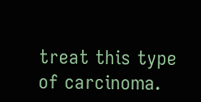treat this type of carcinoma.